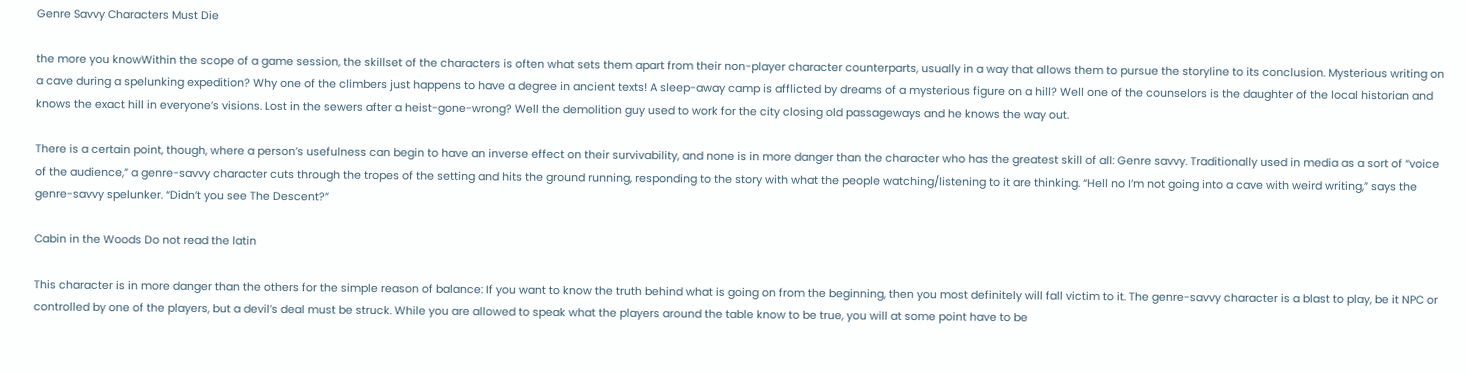Genre Savvy Characters Must Die

the more you knowWithin the scope of a game session, the skillset of the characters is often what sets them apart from their non-player character counterparts, usually in a way that allows them to pursue the storyline to its conclusion. Mysterious writing on a cave during a spelunking expedition? Why one of the climbers just happens to have a degree in ancient texts! A sleep-away camp is afflicted by dreams of a mysterious figure on a hill? Well one of the counselors is the daughter of the local historian and knows the exact hill in everyone’s visions. Lost in the sewers after a heist-gone-wrong? Well the demolition guy used to work for the city closing old passageways and he knows the way out.

There is a certain point, though, where a person’s usefulness can begin to have an inverse effect on their survivability, and none is in more danger than the character who has the greatest skill of all: Genre savvy. Traditionally used in media as a sort of “voice of the audience,” a genre-savvy character cuts through the tropes of the setting and hits the ground running, responding to the story with what the people watching/listening to it are thinking. “Hell no I’m not going into a cave with weird writing,” says the genre-savvy spelunker. “Didn’t you see The Descent?”

Cabin in the Woods Do not read the latin

This character is in more danger than the others for the simple reason of balance: If you want to know the truth behind what is going on from the beginning, then you most definitely will fall victim to it. The genre-savvy character is a blast to play, be it NPC or controlled by one of the players, but a devil’s deal must be struck. While you are allowed to speak what the players around the table know to be true, you will at some point have to be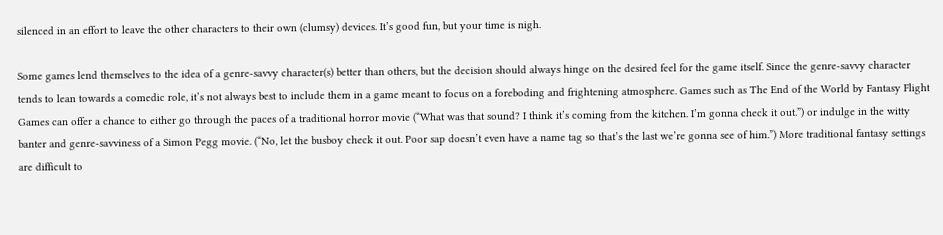silenced in an effort to leave the other characters to their own (clumsy) devices. It’s good fun, but your time is nigh.

Some games lend themselves to the idea of a genre-savvy character(s) better than others, but the decision should always hinge on the desired feel for the game itself. Since the genre-savvy character tends to lean towards a comedic role, it’s not always best to include them in a game meant to focus on a foreboding and frightening atmosphere. Games such as The End of the World by Fantasy Flight Games can offer a chance to either go through the paces of a traditional horror movie (“What was that sound? I think it’s coming from the kitchen. I’m gonna check it out.”) or indulge in the witty banter and genre-savviness of a Simon Pegg movie. (“No, let the busboy check it out. Poor sap doesn’t even have a name tag so that’s the last we’re gonna see of him.”) More traditional fantasy settings are difficult to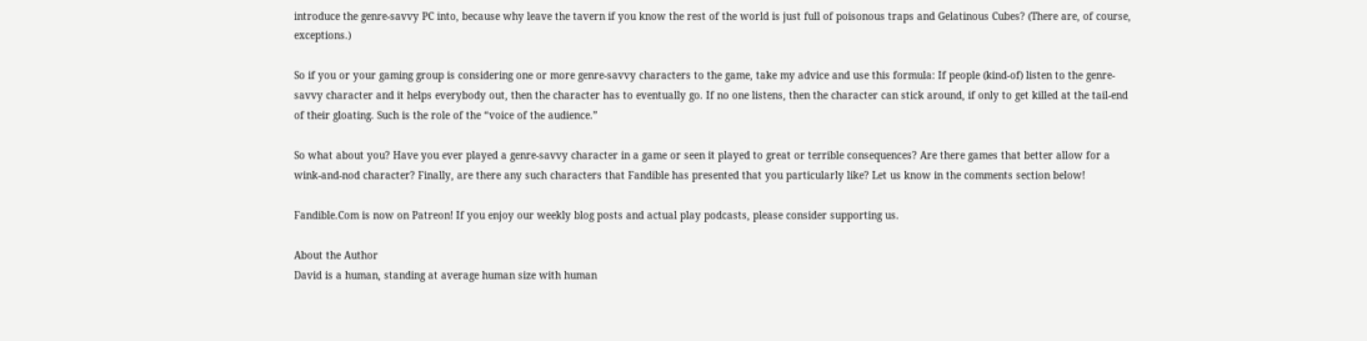introduce the genre-savvy PC into, because why leave the tavern if you know the rest of the world is just full of poisonous traps and Gelatinous Cubes? (There are, of course, exceptions.)

So if you or your gaming group is considering one or more genre-savvy characters to the game, take my advice and use this formula: If people (kind-of) listen to the genre-savvy character and it helps everybody out, then the character has to eventually go. If no one listens, then the character can stick around, if only to get killed at the tail-end of their gloating. Such is the role of the “voice of the audience.”

So what about you? Have you ever played a genre-savvy character in a game or seen it played to great or terrible consequences? Are there games that better allow for a wink-and-nod character? Finally, are there any such characters that Fandible has presented that you particularly like? Let us know in the comments section below!

Fandible.Com is now on Patreon! If you enjoy our weekly blog posts and actual play podcasts, please consider supporting us.

About the Author
David is a human, standing at average human size with human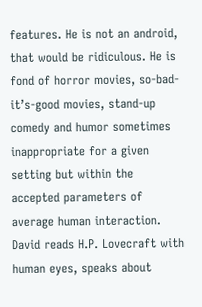features. He is not an android, that would be ridiculous. He is fond of horror movies, so-bad-it’s-good movies, stand-up comedy and humor sometimes inappropriate for a given setting but within the accepted parameters of average human interaction. David reads H.P. Lovecraft with human eyes, speaks about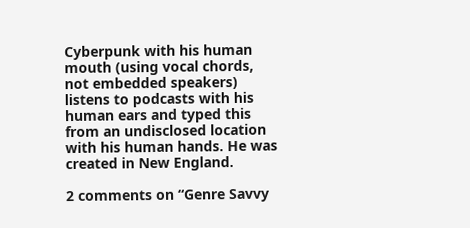Cyberpunk with his human mouth (using vocal chords, not embedded speakers) listens to podcasts with his human ears and typed this from an undisclosed location with his human hands. He was created in New England.

2 comments on “Genre Savvy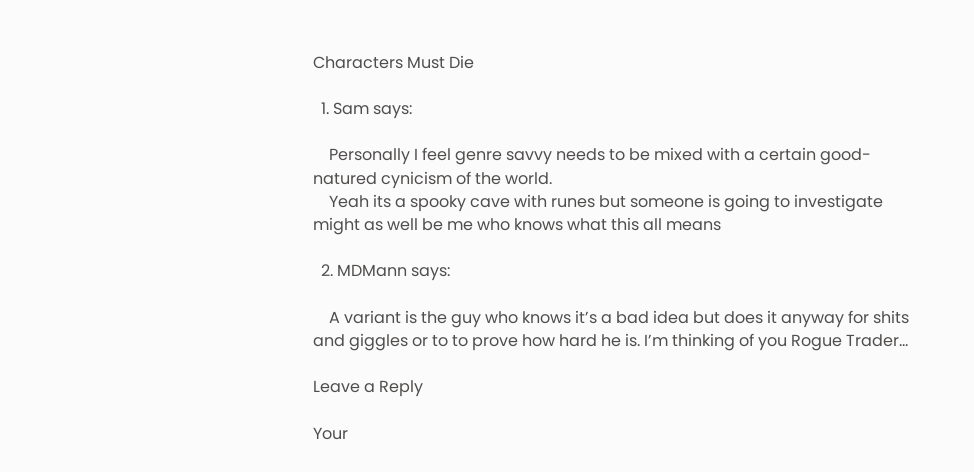Characters Must Die

  1. Sam says:

    Personally I feel genre savvy needs to be mixed with a certain good-natured cynicism of the world.
    Yeah its a spooky cave with runes but someone is going to investigate might as well be me who knows what this all means

  2. MDMann says:

    A variant is the guy who knows it’s a bad idea but does it anyway for shits and giggles or to to prove how hard he is. I’m thinking of you Rogue Trader…

Leave a Reply

Your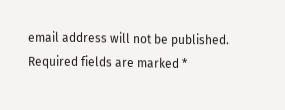email address will not be published. Required fields are marked *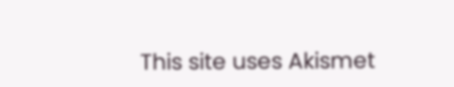This site uses Akismet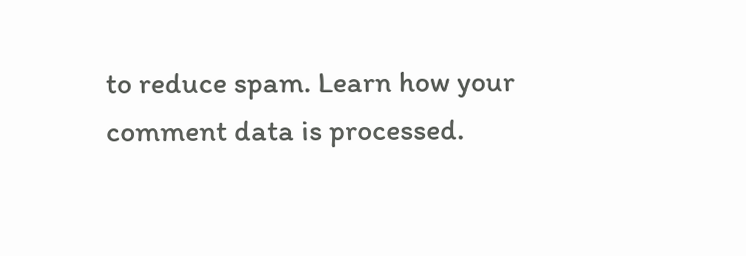to reduce spam. Learn how your comment data is processed.